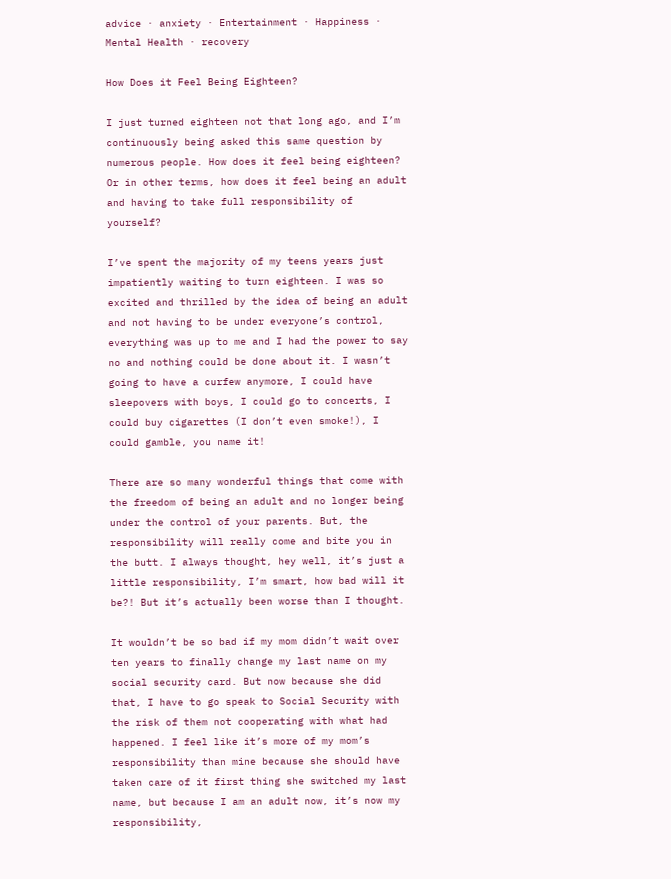advice · anxiety · Entertainment · Happiness · Mental Health · recovery

How Does it Feel Being Eighteen?

I just turned eighteen not that long ago, and I’m continuously being asked this same question by numerous people. How does it feel being eighteen? Or in other terms, how does it feel being an adult and having to take full responsibility of yourself?

I’ve spent the majority of my teens years just impatiently waiting to turn eighteen. I was so excited and thrilled by the idea of being an adult and not having to be under everyone’s control, everything was up to me and I had the power to say no and nothing could be done about it. I wasn’t going to have a curfew anymore, I could have sleepovers with boys, I could go to concerts, I could buy cigarettes (I don’t even smoke!), I could gamble, you name it!

There are so many wonderful things that come with the freedom of being an adult and no longer being under the control of your parents. But, the responsibility will really come and bite you in the butt. I always thought, hey well, it’s just a little responsibility, I’m smart, how bad will it be?! But it’s actually been worse than I thought.

It wouldn’t be so bad if my mom didn’t wait over ten years to finally change my last name on my social security card. But now because she did that, I have to go speak to Social Security with the risk of them not cooperating with what had happened. I feel like it’s more of my mom’s responsibility than mine because she should have taken care of it first thing she switched my last name, but because I am an adult now, it’s now my responsibility,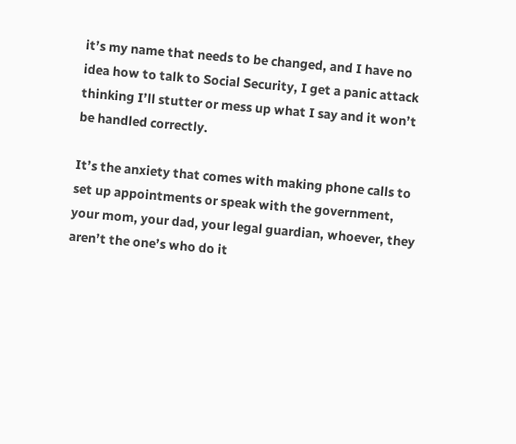it’s my name that needs to be changed, and I have no idea how to talk to Social Security, I get a panic attack thinking I’ll stutter or mess up what I say and it won’t be handled correctly.

It’s the anxiety that comes with making phone calls to set up appointments or speak with the government,  your mom, your dad, your legal guardian, whoever, they aren’t the one’s who do it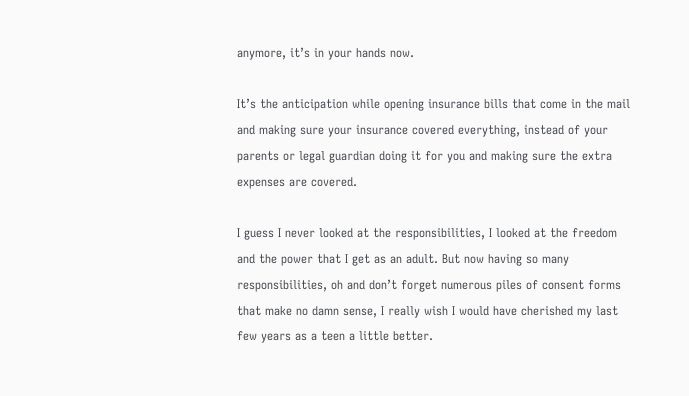anymore, it’s in your hands now.

It’s the anticipation while opening insurance bills that come in the mail and making sure your insurance covered everything, instead of your parents or legal guardian doing it for you and making sure the extra expenses are covered.

I guess I never looked at the responsibilities, I looked at the freedom and the power that I get as an adult. But now having so many responsibilities, oh and don’t forget numerous piles of consent forms that make no damn sense, I really wish I would have cherished my last few years as a teen a little better.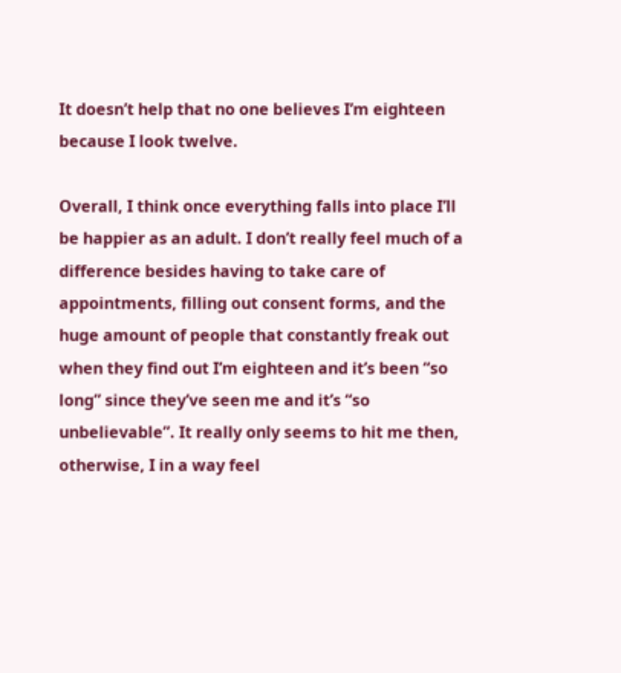It doesn’t help that no one believes I’m eighteen because I look twelve.

Overall, I think once everything falls into place I’ll be happier as an adult. I don’t really feel much of a difference besides having to take care of appointments, filling out consent forms, and the huge amount of people that constantly freak out when they find out I’m eighteen and it’s been “so long” since they’ve seen me and it’s “so unbelievable”. It really only seems to hit me then, otherwise, I in a way feel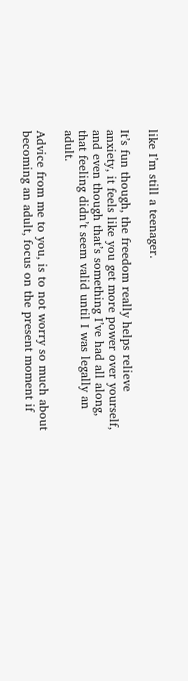like I’m still a teenager.

It’s fun though, the freedom really helps relieve anxiety, it feels like you get more power over yourself, and even though that’s something I’ve had all along, that feeling didn’t seem valid until I was legally an adult.

Advice from me to you, is to not worry so much about becoming an adult, focus on the present moment if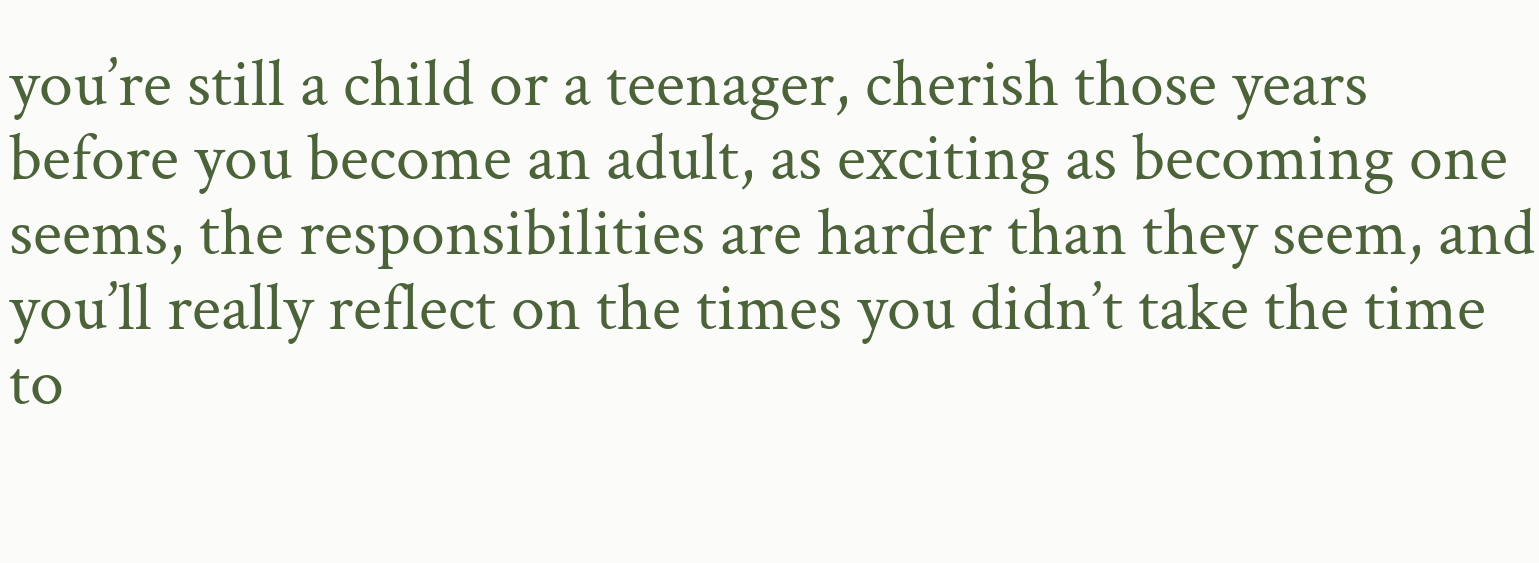you’re still a child or a teenager, cherish those years before you become an adult, as exciting as becoming one seems, the responsibilities are harder than they seem, and you’ll really reflect on the times you didn’t take the time to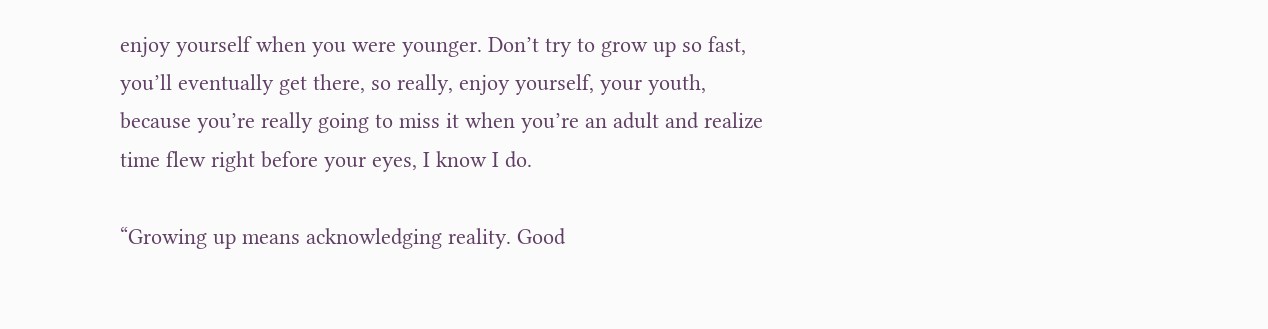enjoy yourself when you were younger. Don’t try to grow up so fast, you’ll eventually get there, so really, enjoy yourself, your youth, because you’re really going to miss it when you’re an adult and realize time flew right before your eyes, I know I do.

“Growing up means acknowledging reality. Good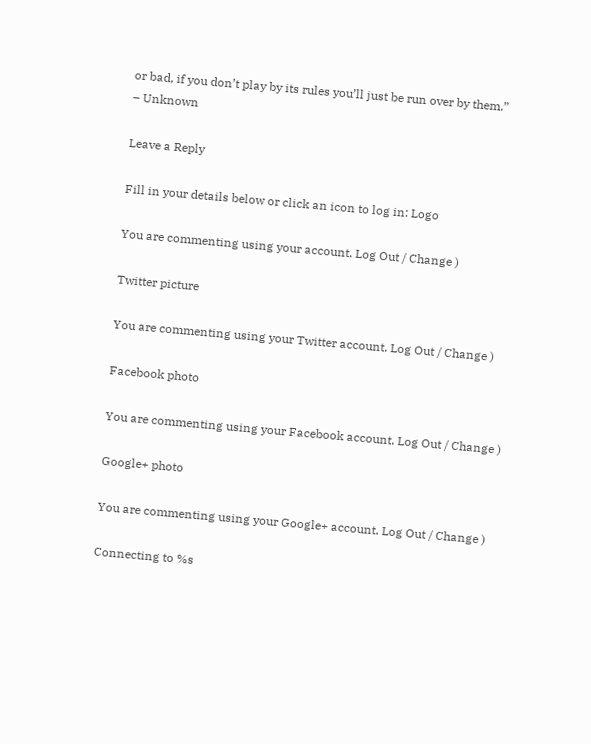or bad, if you don’t play by its rules you’ll just be run over by them.”
– Unknown

Leave a Reply

Fill in your details below or click an icon to log in: Logo

You are commenting using your account. Log Out / Change )

Twitter picture

You are commenting using your Twitter account. Log Out / Change )

Facebook photo

You are commenting using your Facebook account. Log Out / Change )

Google+ photo

You are commenting using your Google+ account. Log Out / Change )

Connecting to %s